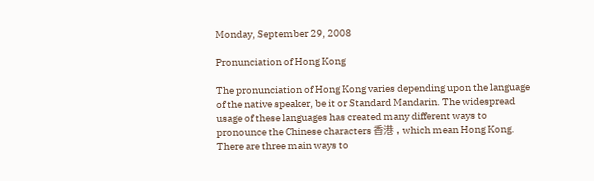Monday, September 29, 2008

Pronunciation of Hong Kong

The pronunciation of Hong Kong varies depending upon the language of the native speaker, be it or Standard Mandarin. The widespread usage of these languages has created many different ways to pronounce the Chinese characters 香港 , which mean Hong Kong. There are three main ways to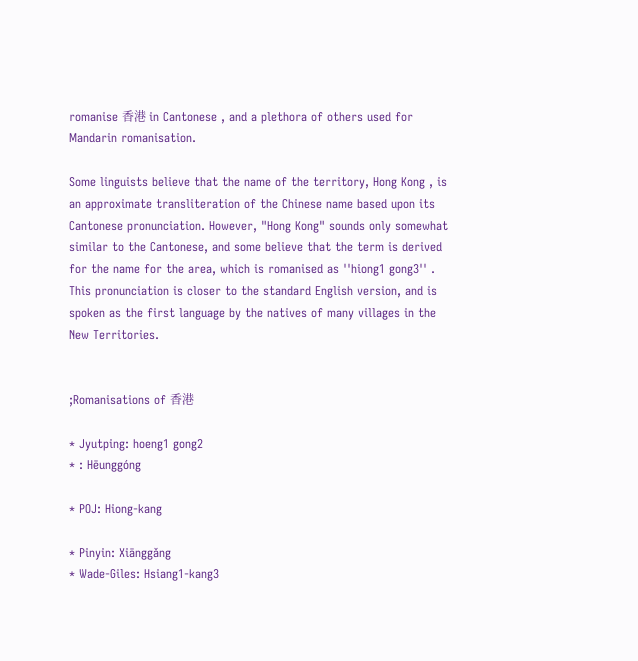romanise 香港 in Cantonese , and a plethora of others used for Mandarin romanisation.

Some linguists believe that the name of the territory, Hong Kong , is an approximate transliteration of the Chinese name based upon its Cantonese pronunciation. However, "Hong Kong" sounds only somewhat similar to the Cantonese, and some believe that the term is derived for the name for the area, which is romanised as ''hiong1 gong3'' . This pronunciation is closer to the standard English version, and is spoken as the first language by the natives of many villages in the New Territories.


;Romanisations of 香港

* Jyutping: hoeng1 gong2
* : Hēunggóng

* POJ: Hiong-kang

* Pinyin: Xiānggǎng
* Wade-Giles: Hsiang1-kang3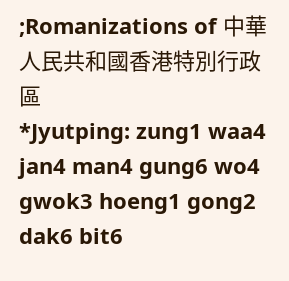;Romanizations of 中華人民共和國香港特別行政區
*Jyutping: zung1 waa4 jan4 man4 gung6 wo4 gwok3 hoeng1 gong2 dak6 bit6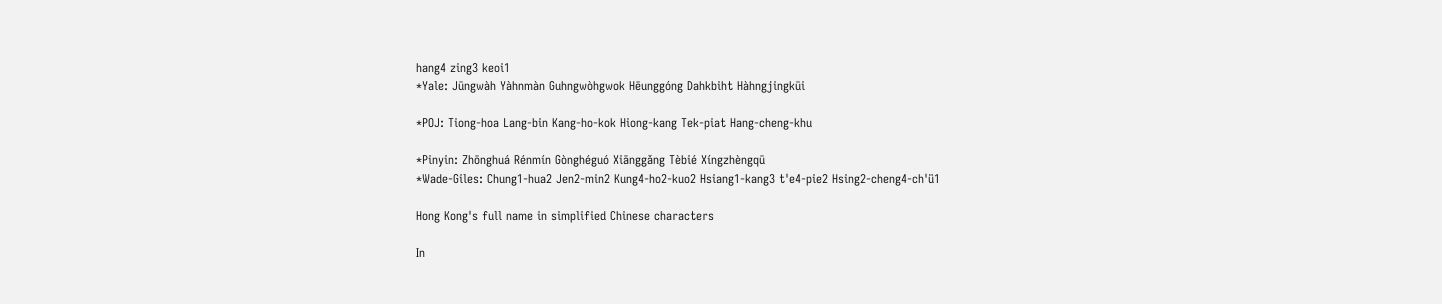hang4 zing3 keoi1
*Yale: Jūngwàh Yàhnmàn Guhngwòhgwok Hēunggóng Dahkbiht Hàhngjingkūi

*POJ: Tiong-hoa Lang-bin Kang-ho-kok Hiong-kang Tek-piat Hang-cheng-khu

*Pinyin: Zhōnghuá Rénmín Gònghéguó Xiānggǎng Tèbié Xíngzhèngqū
*Wade-Giles: Chung1-hua2 Jen2-min2 Kung4-ho2-kuo2 Hsiang1-kang3 t'e4-pie2 Hsing2-cheng4-ch'ü1

Hong Kong's full name in simplified Chinese characters

In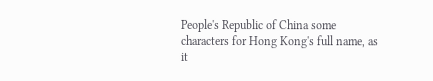People's Republic of China some characters for Hong Kong's full name, as it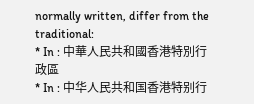normally written, differ from the traditional:
* In : 中華人民共和國香港特別行政區
* In : 中华人民共和国香港特别行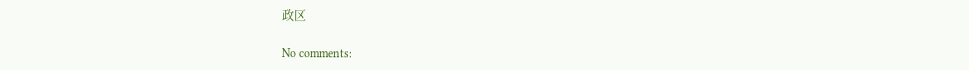政区

No comments: